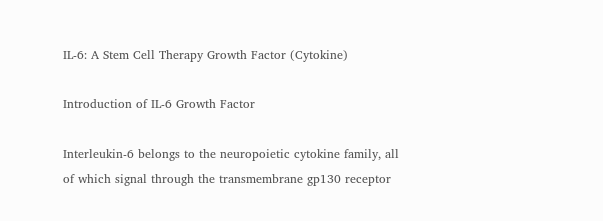IL-6: A Stem Cell Therapy Growth Factor (Cytokine)

Introduction of IL-6 Growth Factor

Interleukin-6 belongs to the neuropoietic cytokine family, all of which signal through the transmembrane gp130 receptor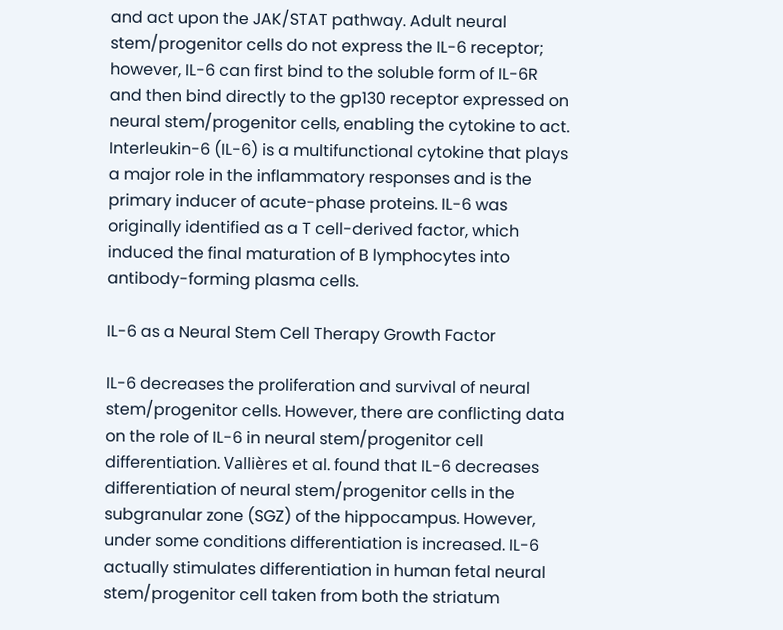and act upon the JAK/STAT pathway. Adult neural stem/progenitor cells do not express the IL-6 receptor; however, IL-6 can first bind to the soluble form of IL-6R and then bind directly to the gp130 receptor expressed on neural stem/progenitor cells, enabling the cytokine to act. Interleukin-6 (IL-6) is a multifunctional cytokine that plays a major role in the inflammatory responses and is the primary inducer of acute-phase proteins. IL-6 was originally identified as a T cell-derived factor, which induced the final maturation of B lymphocytes into antibody-forming plasma cells.

IL-6 as a Neural Stem Cell Therapy Growth Factor

IL-6 decreases the proliferation and survival of neural stem/progenitor cells. However, there are conflicting data on the role of IL-6 in neural stem/progenitor cell differentiation. Vallières et al. found that IL-6 decreases differentiation of neural stem/progenitor cells in the subgranular zone (SGZ) of the hippocampus. However, under some conditions differentiation is increased. IL-6 actually stimulates differentiation in human fetal neural stem/progenitor cell taken from both the striatum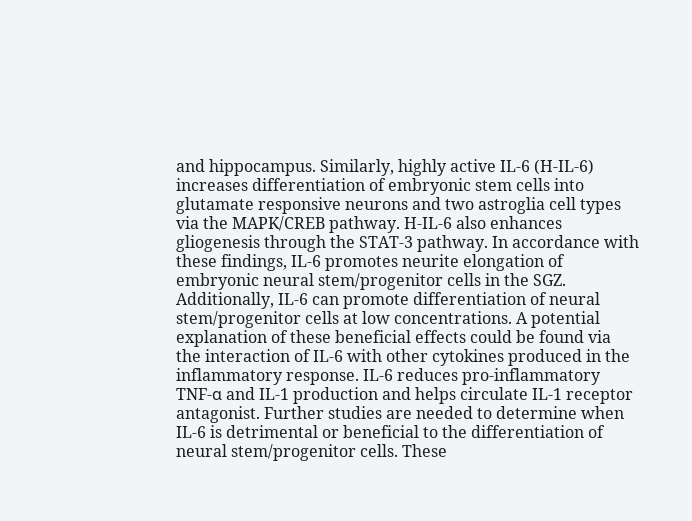and hippocampus. Similarly, highly active IL-6 (H-IL-6) increases differentiation of embryonic stem cells into glutamate responsive neurons and two astroglia cell types via the MAPK/CREB pathway. H-IL-6 also enhances gliogenesis through the STAT-3 pathway. In accordance with these findings, IL-6 promotes neurite elongation of embryonic neural stem/progenitor cells in the SGZ.
Additionally, IL-6 can promote differentiation of neural stem/progenitor cells at low concentrations. A potential explanation of these beneficial effects could be found via the interaction of IL-6 with other cytokines produced in the inflammatory response. IL-6 reduces pro-inflammatory TNF-α and IL-1 production and helps circulate IL-1 receptor antagonist. Further studies are needed to determine when IL-6 is detrimental or beneficial to the differentiation of neural stem/progenitor cells. These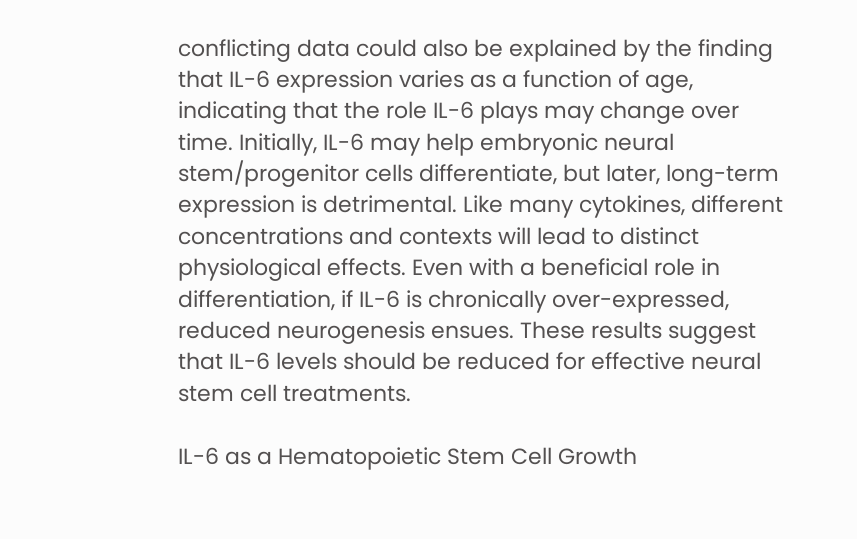conflicting data could also be explained by the finding that IL-6 expression varies as a function of age, indicating that the role IL-6 plays may change over time. Initially, IL-6 may help embryonic neural stem/progenitor cells differentiate, but later, long-term expression is detrimental. Like many cytokines, different concentrations and contexts will lead to distinct physiological effects. Even with a beneficial role in differentiation, if IL-6 is chronically over-expressed, reduced neurogenesis ensues. These results suggest that IL-6 levels should be reduced for effective neural stem cell treatments.

IL-6 as a Hematopoietic Stem Cell Growth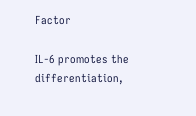Factor

IL-6 promotes the differentiation,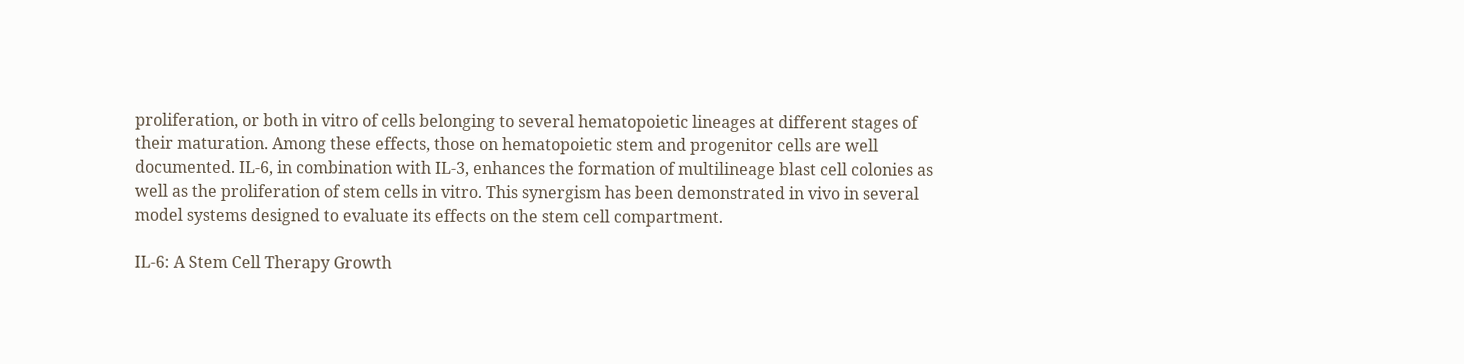proliferation, or both in vitro of cells belonging to several hematopoietic lineages at different stages of their maturation. Among these effects, those on hematopoietic stem and progenitor cells are well documented. IL-6, in combination with IL-3, enhances the formation of multilineage blast cell colonies as well as the proliferation of stem cells in vitro. This synergism has been demonstrated in vivo in several model systems designed to evaluate its effects on the stem cell compartment.

IL-6: A Stem Cell Therapy Growth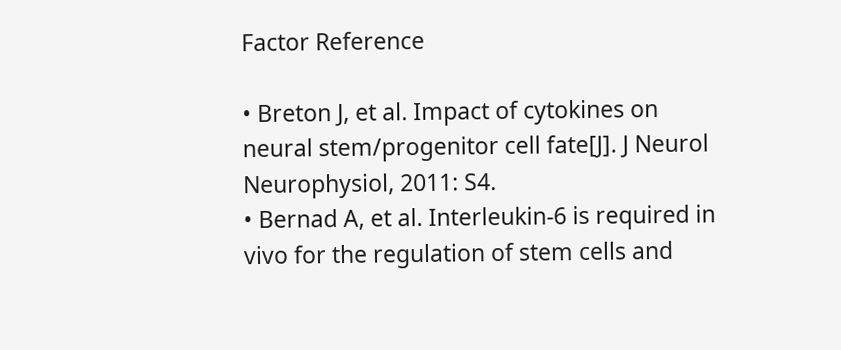Factor Reference

• Breton J, et al. Impact of cytokines on neural stem/progenitor cell fate[J]. J Neurol Neurophysiol, 2011: S4.
• Bernad A, et al. Interleukin-6 is required in vivo for the regulation of stem cells and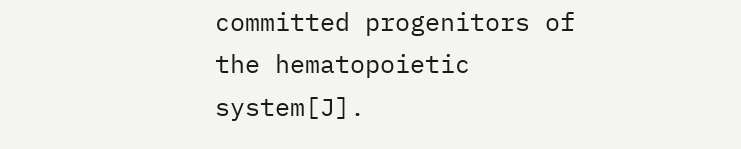committed progenitors of the hematopoietic system[J].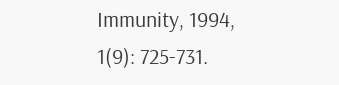Immunity, 1994, 1(9): 725-731.